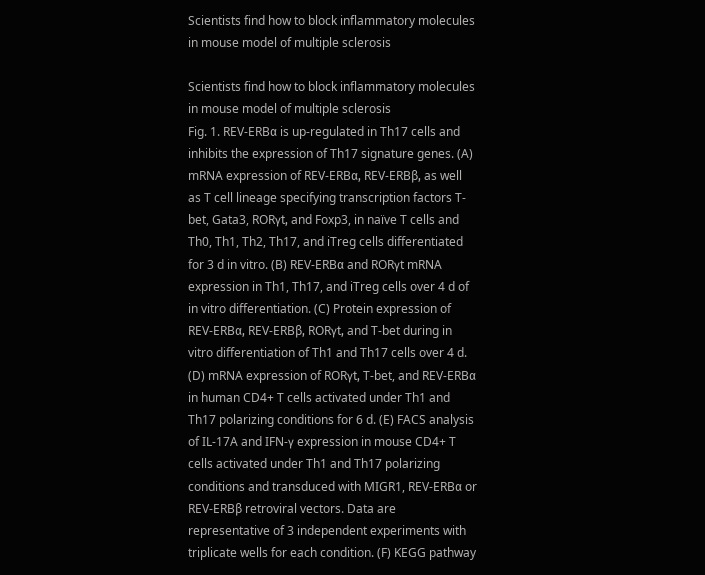Scientists find how to block inflammatory molecules in mouse model of multiple sclerosis

Scientists find how to block inflammatory molecules in mouse model of multiple sclerosis
Fig. 1. REV-ERBα is up-regulated in Th17 cells and inhibits the expression of Th17 signature genes. (A) mRNA expression of REV-ERBα, REV-ERBβ, as well as T cell lineage specifying transcription factors T-bet, Gata3, RORγt, and Foxp3, in naïve T cells and Th0, Th1, Th2, Th17, and iTreg cells differentiated for 3 d in vitro. (B) REV-ERBα and RORγt mRNA expression in Th1, Th17, and iTreg cells over 4 d of in vitro differentiation. (C) Protein expression of REV-ERBα, REV-ERBβ, RORγt, and T-bet during in vitro differentiation of Th1 and Th17 cells over 4 d. (D) mRNA expression of RORγt, T-bet, and REV-ERBα in human CD4+ T cells activated under Th1 and Th17 polarizing conditions for 6 d. (E) FACS analysis of IL-17A and IFN-γ expression in mouse CD4+ T cells activated under Th1 and Th17 polarizing conditions and transduced with MIGR1, REV-ERBα or REV-ERBβ retroviral vectors. Data are representative of 3 independent experiments with triplicate wells for each condition. (F) KEGG pathway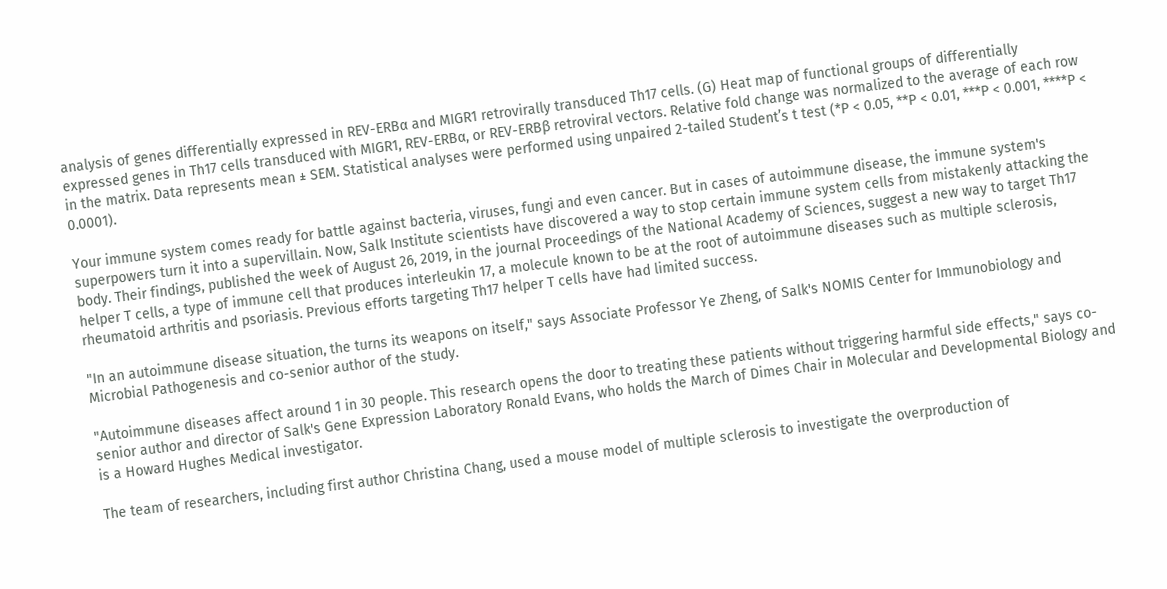analysis of genes differentially expressed in REV-ERBα and MIGR1 retrovirally transduced Th17 cells. (G) Heat map of functional groups of differentially expressed genes in Th17 cells transduced with MIGR1, REV-ERBα, or REV-ERBβ retroviral vectors. Relative fold change was normalized to the average of each row in the matrix. Data represents mean ± SEM. Statistical analyses were performed using unpaired 2-tailed Student’s t test (*P < 0.05, **P < 0.01, ***P < 0.001, ****P < 0.0001).

Your immune system comes ready for battle against bacteria, viruses, fungi and even cancer. But in cases of autoimmune disease, the immune system's superpowers turn it into a supervillain. Now, Salk Institute scientists have discovered a way to stop certain immune system cells from mistakenly attacking the body. Their findings, published the week of August 26, 2019, in the journal Proceedings of the National Academy of Sciences, suggest a new way to target Th17 helper T cells, a type of immune cell that produces interleukin 17, a molecule known to be at the root of autoimmune diseases such as multiple sclerosis, rheumatoid arthritis and psoriasis. Previous efforts targeting Th17 helper T cells have had limited success.

"In an autoimmune disease situation, the turns its weapons on itself," says Associate Professor Ye Zheng, of Salk's NOMIS Center for Immunobiology and Microbial Pathogenesis and co-senior author of the study.

"Autoimmune diseases affect around 1 in 30 people. This research opens the door to treating these patients without triggering harmful side effects," says co-senior author and director of Salk's Gene Expression Laboratory Ronald Evans, who holds the March of Dimes Chair in Molecular and Developmental Biology and is a Howard Hughes Medical investigator.

The team of researchers, including first author Christina Chang, used a mouse model of multiple sclerosis to investigate the overproduction of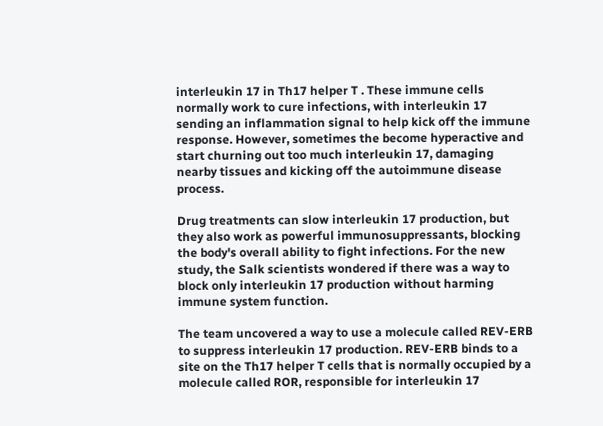interleukin 17 in Th17 helper T . These immune cells normally work to cure infections, with interleukin 17 sending an inflammation signal to help kick off the immune response. However, sometimes the become hyperactive and start churning out too much interleukin 17, damaging nearby tissues and kicking off the autoimmune disease process.

Drug treatments can slow interleukin 17 production, but they also work as powerful immunosuppressants, blocking the body's overall ability to fight infections. For the new study, the Salk scientists wondered if there was a way to block only interleukin 17 production without harming immune system function.

The team uncovered a way to use a molecule called REV-ERB to suppress interleukin 17 production. REV-ERB binds to a site on the Th17 helper T cells that is normally occupied by a molecule called ROR, responsible for interleukin 17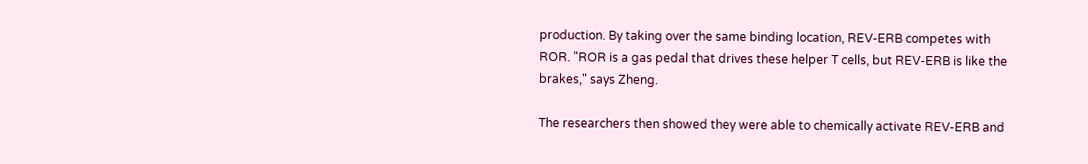production. By taking over the same binding location, REV-ERB competes with ROR. "ROR is a gas pedal that drives these helper T cells, but REV-ERB is like the brakes," says Zheng.

The researchers then showed they were able to chemically activate REV-ERB and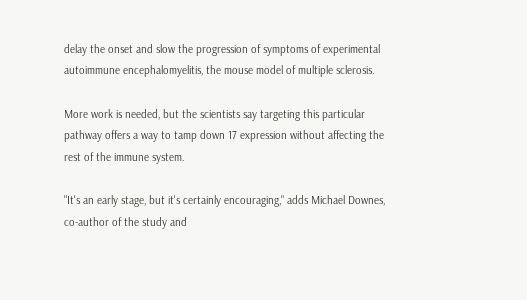delay the onset and slow the progression of symptoms of experimental autoimmune encephalomyelitis, the mouse model of multiple sclerosis.

More work is needed, but the scientists say targeting this particular pathway offers a way to tamp down 17 expression without affecting the rest of the immune system.

"It's an early stage, but it's certainly encouraging," adds Michael Downes, co-author of the study and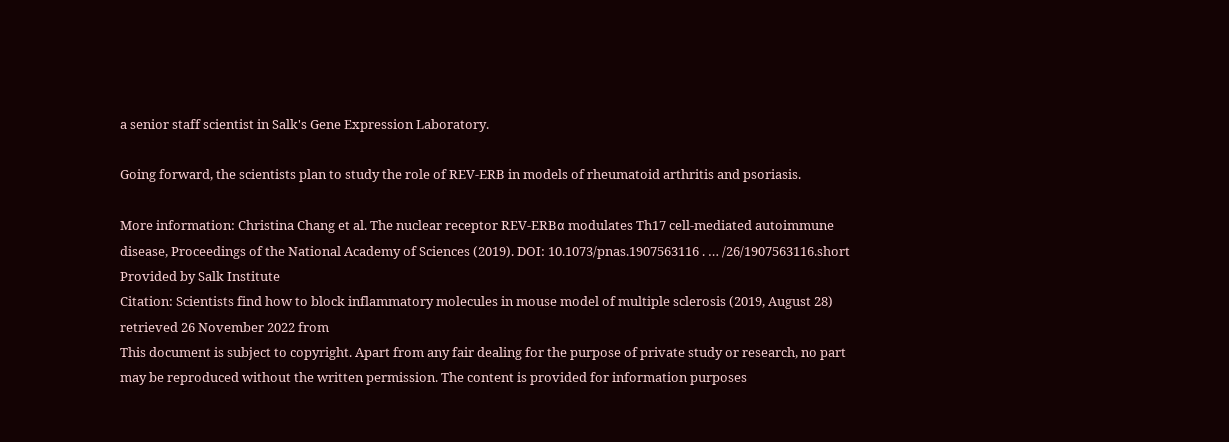a senior staff scientist in Salk's Gene Expression Laboratory.

Going forward, the scientists plan to study the role of REV-ERB in models of rheumatoid arthritis and psoriasis.

More information: Christina Chang et al. The nuclear receptor REV-ERBα modulates Th17 cell-mediated autoimmune disease, Proceedings of the National Academy of Sciences (2019). DOI: 10.1073/pnas.1907563116 . … /26/1907563116.short
Provided by Salk Institute
Citation: Scientists find how to block inflammatory molecules in mouse model of multiple sclerosis (2019, August 28) retrieved 26 November 2022 from
This document is subject to copyright. Apart from any fair dealing for the purpose of private study or research, no part may be reproduced without the written permission. The content is provided for information purposes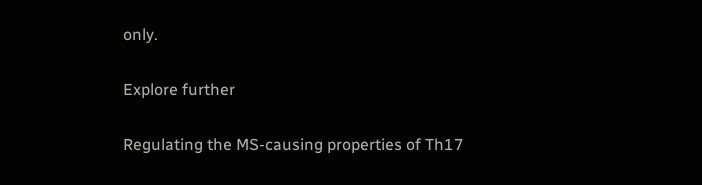only.

Explore further

Regulating the MS-causing properties of Th17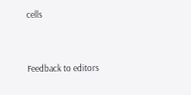cells


Feedback to editors